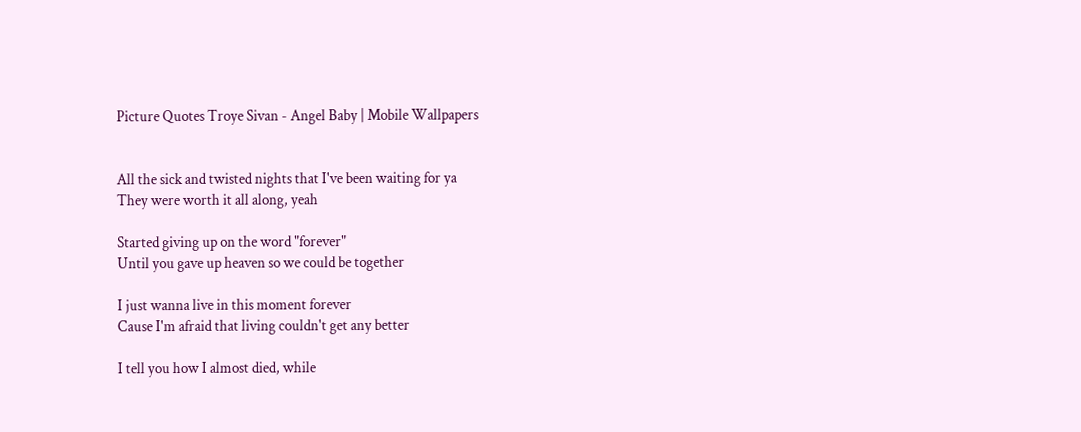Picture Quotes Troye Sivan - Angel Baby | Mobile Wallpapers


All the sick and twisted nights that I've been waiting for ya
They were worth it all along, yeah

Started giving up on the word "forever"
Until you gave up heaven so we could be together

I just wanna live in this moment forever
Cause I'm afraid that living couldn't get any better

I tell you how I almost died, while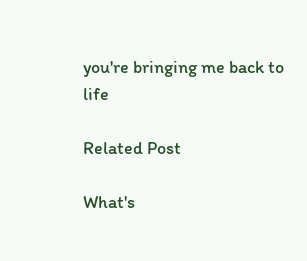you're bringing me back to life

Related Post

What's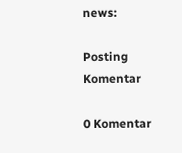news:

Posting Komentar

0 Komentar